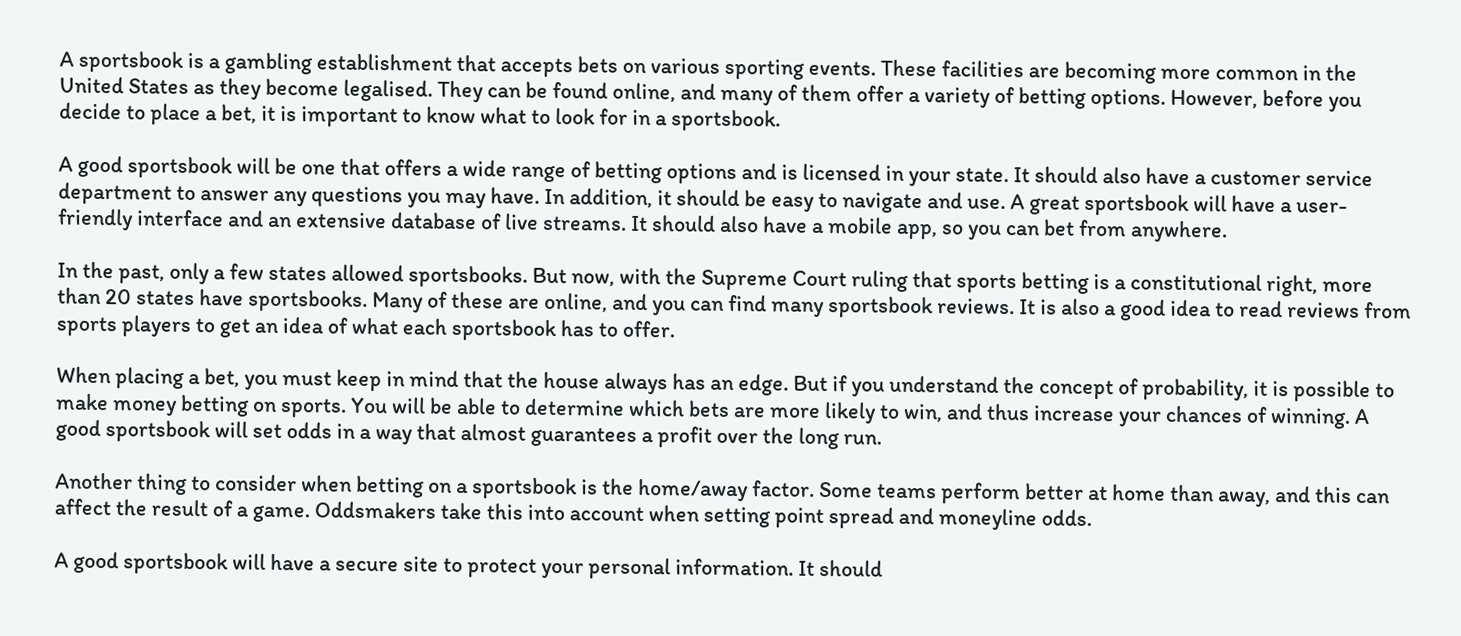A sportsbook is a gambling establishment that accepts bets on various sporting events. These facilities are becoming more common in the United States as they become legalised. They can be found online, and many of them offer a variety of betting options. However, before you decide to place a bet, it is important to know what to look for in a sportsbook.

A good sportsbook will be one that offers a wide range of betting options and is licensed in your state. It should also have a customer service department to answer any questions you may have. In addition, it should be easy to navigate and use. A great sportsbook will have a user-friendly interface and an extensive database of live streams. It should also have a mobile app, so you can bet from anywhere.

In the past, only a few states allowed sportsbooks. But now, with the Supreme Court ruling that sports betting is a constitutional right, more than 20 states have sportsbooks. Many of these are online, and you can find many sportsbook reviews. It is also a good idea to read reviews from sports players to get an idea of what each sportsbook has to offer.

When placing a bet, you must keep in mind that the house always has an edge. But if you understand the concept of probability, it is possible to make money betting on sports. You will be able to determine which bets are more likely to win, and thus increase your chances of winning. A good sportsbook will set odds in a way that almost guarantees a profit over the long run.

Another thing to consider when betting on a sportsbook is the home/away factor. Some teams perform better at home than away, and this can affect the result of a game. Oddsmakers take this into account when setting point spread and moneyline odds.

A good sportsbook will have a secure site to protect your personal information. It should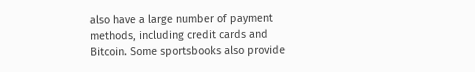also have a large number of payment methods, including credit cards and Bitcoin. Some sportsbooks also provide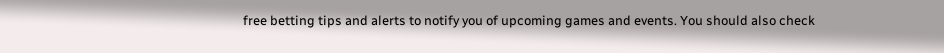free betting tips and alerts to notify you of upcoming games and events. You should also check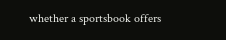whether a sportsbook offers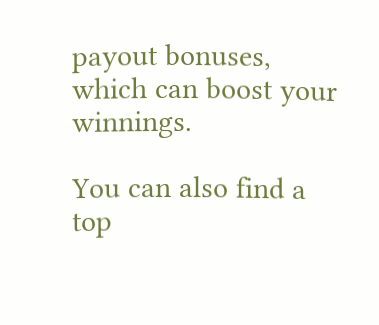payout bonuses, which can boost your winnings.

You can also find a top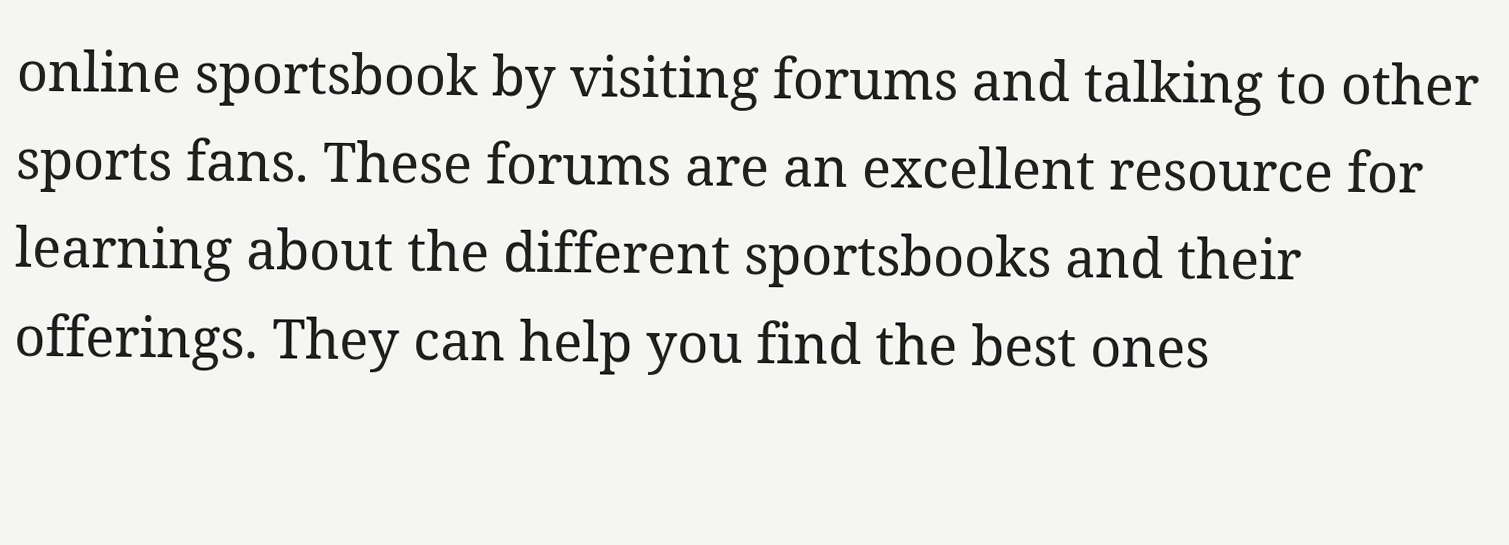online sportsbook by visiting forums and talking to other sports fans. These forums are an excellent resource for learning about the different sportsbooks and their offerings. They can help you find the best ones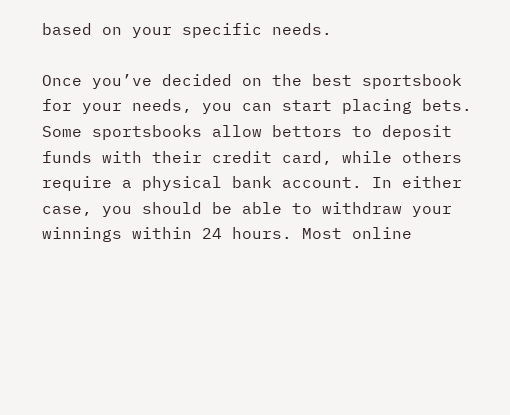based on your specific needs.

Once you’ve decided on the best sportsbook for your needs, you can start placing bets. Some sportsbooks allow bettors to deposit funds with their credit card, while others require a physical bank account. In either case, you should be able to withdraw your winnings within 24 hours. Most online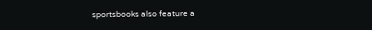sportsbooks also feature a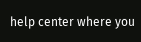help center where you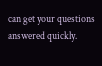can get your questions answered quickly.